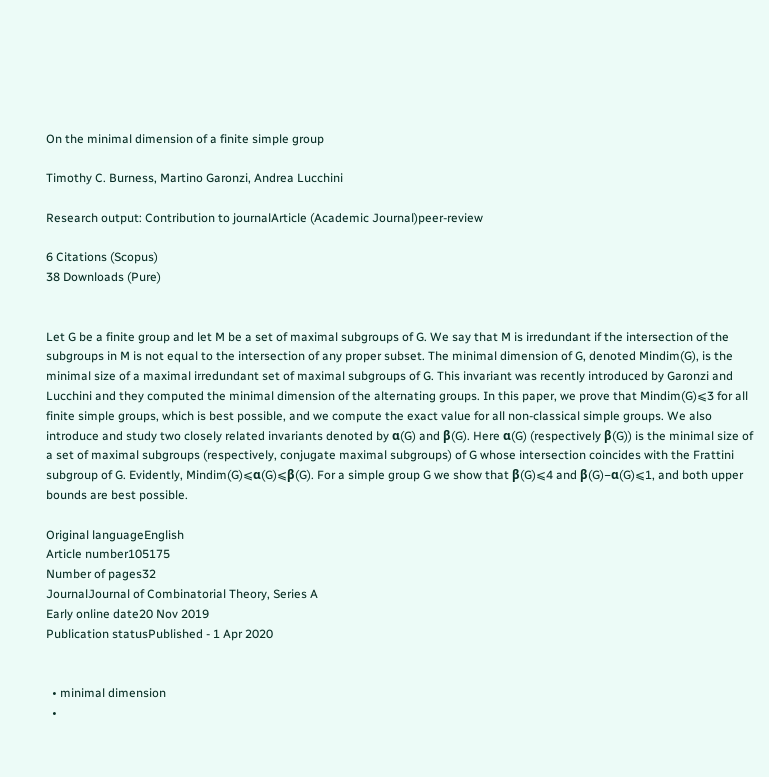On the minimal dimension of a finite simple group

Timothy C. Burness, Martino Garonzi, Andrea Lucchini

Research output: Contribution to journalArticle (Academic Journal)peer-review

6 Citations (Scopus)
38 Downloads (Pure)


Let G be a finite group and let M be a set of maximal subgroups of G. We say that M is irredundant if the intersection of the subgroups in M is not equal to the intersection of any proper subset. The minimal dimension of G, denoted Mindim(G), is the minimal size of a maximal irredundant set of maximal subgroups of G. This invariant was recently introduced by Garonzi and Lucchini and they computed the minimal dimension of the alternating groups. In this paper, we prove that Mindim(G)⩽3 for all finite simple groups, which is best possible, and we compute the exact value for all non-classical simple groups. We also introduce and study two closely related invariants denoted by α(G) and β(G). Here α(G) (respectively β(G)) is the minimal size of a set of maximal subgroups (respectively, conjugate maximal subgroups) of G whose intersection coincides with the Frattini subgroup of G. Evidently, Mindim(G)⩽α(G)⩽β(G). For a simple group G we show that β(G)⩽4 and β(G)−α(G)⩽1, and both upper bounds are best possible.

Original languageEnglish
Article number105175
Number of pages32
JournalJournal of Combinatorial Theory, Series A
Early online date20 Nov 2019
Publication statusPublished - 1 Apr 2020


  • minimal dimension
  •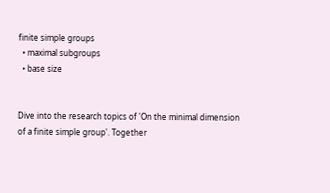finite simple groups
  • maximal subgroups
  • base size


Dive into the research topics of 'On the minimal dimension of a finite simple group'. Together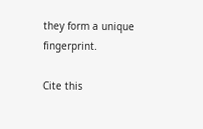they form a unique fingerprint.

Cite this